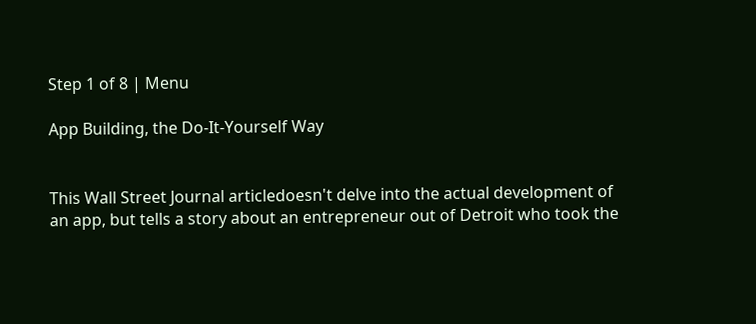Step 1 of 8 | Menu

App Building, the Do-It-Yourself Way


This Wall Street Journal articledoesn't delve into the actual development of an app, but tells a story about an entrepreneur out of Detroit who took the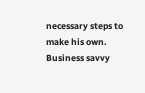necessary steps to make his own. Business savvy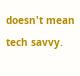doesn't mean tech savvy.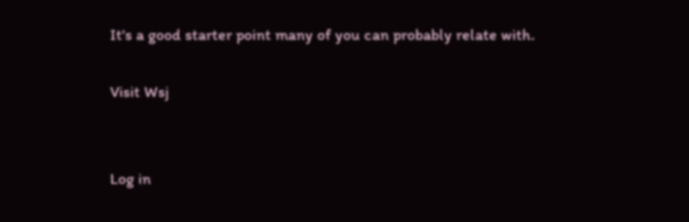It's a good starter point many of you can probably relate with.

Visit Wsj


Log in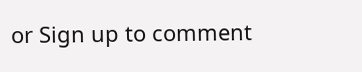or Sign up to comment